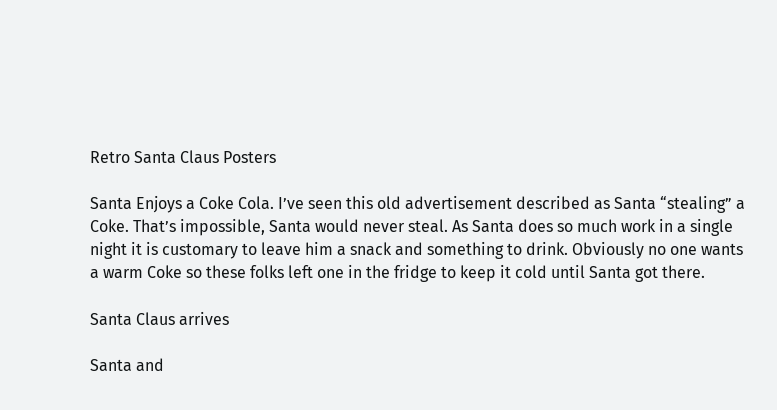Retro Santa Claus Posters

Santa Enjoys a Coke Cola. I’ve seen this old advertisement described as Santa “stealing” a Coke. That’s impossible, Santa would never steal. As Santa does so much work in a single night it is customary to leave him a snack and something to drink. Obviously no one wants a warm Coke so these folks left one in the fridge to keep it cold until Santa got there.

Santa Claus arrives

Santa and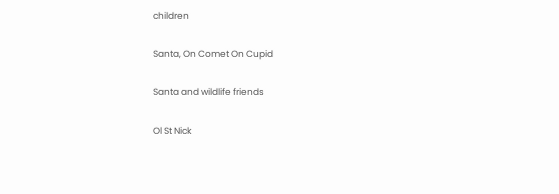children

Santa, On Comet On Cupid

Santa and wildlife friends

Ol St Nick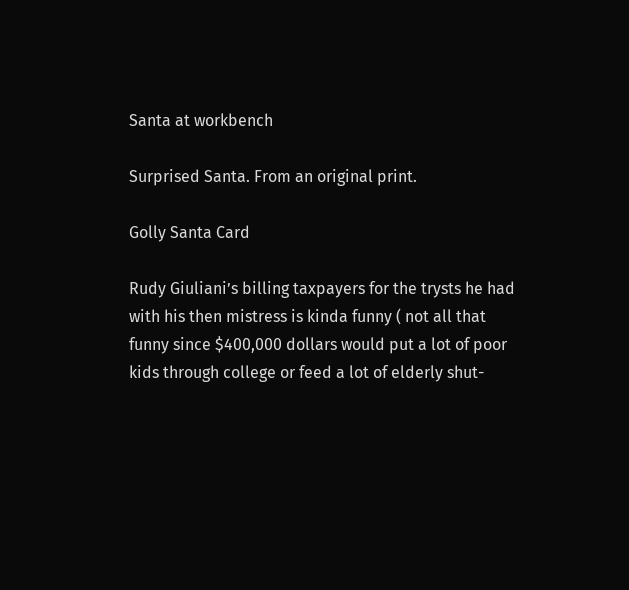Santa at workbench

Surprised Santa. From an original print.

Golly Santa Card

Rudy Giuliani’s billing taxpayers for the trysts he had with his then mistress is kinda funny ( not all that funny since $400,000 dollars would put a lot of poor kids through college or feed a lot of elderly shut-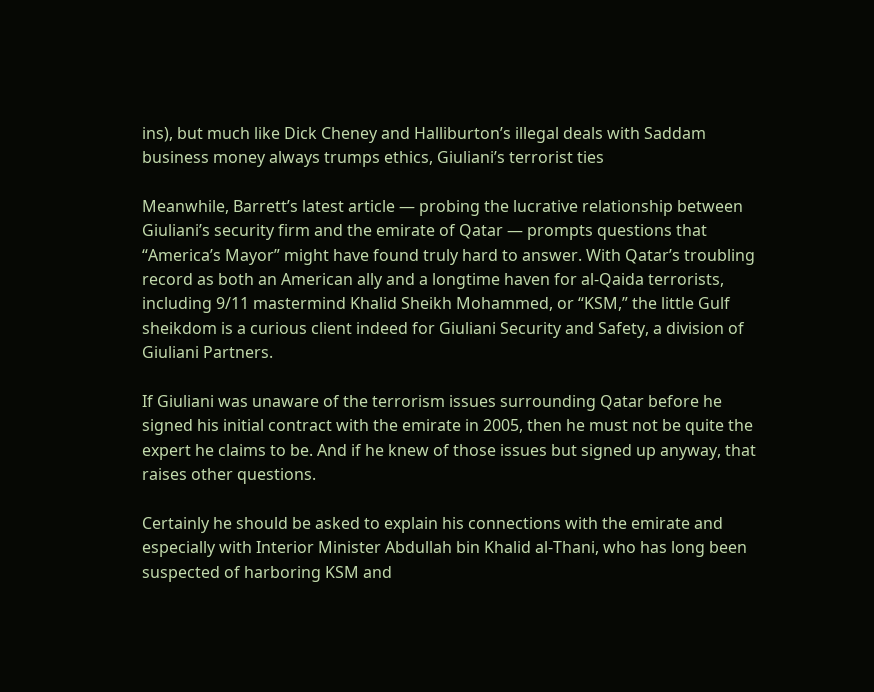ins), but much like Dick Cheney and Halliburton’s illegal deals with Saddam business money always trumps ethics, Giuliani’s terrorist ties

Meanwhile, Barrett’s latest article — probing the lucrative relationship between Giuliani’s security firm and the emirate of Qatar — prompts questions that “America’s Mayor” might have found truly hard to answer. With Qatar’s troubling record as both an American ally and a longtime haven for al-Qaida terrorists, including 9/11 mastermind Khalid Sheikh Mohammed, or “KSM,” the little Gulf sheikdom is a curious client indeed for Giuliani Security and Safety, a division of Giuliani Partners.

If Giuliani was unaware of the terrorism issues surrounding Qatar before he signed his initial contract with the emirate in 2005, then he must not be quite the expert he claims to be. And if he knew of those issues but signed up anyway, that raises other questions.

Certainly he should be asked to explain his connections with the emirate and especially with Interior Minister Abdullah bin Khalid al-Thani, who has long been suspected of harboring KSM and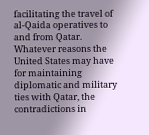facilitating the travel of al-Qaida operatives to and from Qatar. Whatever reasons the United States may have for maintaining diplomatic and military ties with Qatar, the contradictions in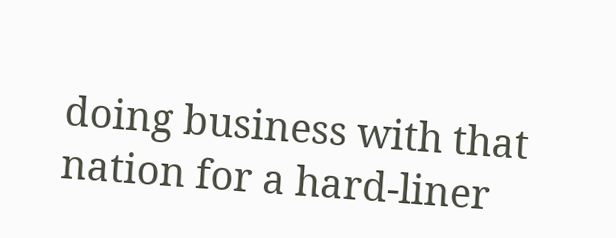doing business with that nation for a hard-liner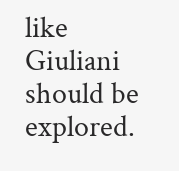like Giuliani should be explored.